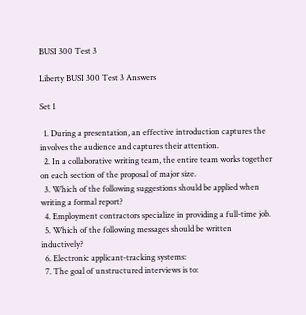BUSI 300 Test 3

Liberty BUSI 300 Test 3 Answers

Set 1

  1. During a presentation, an effective introduction captures the involves the audience and captures their attention.
  2. In a collaborative writing team, the entire team works together on each section of the proposal of major size.
  3. Which of the following suggestions should be applied when writing a formal report?
  4. Employment contractors specialize in providing a full‐time job.
  5. Which of the following messages should be written inductively?
  6. Electronic applicant‐tracking systems:
  7. The goal of unstructured interviews is to: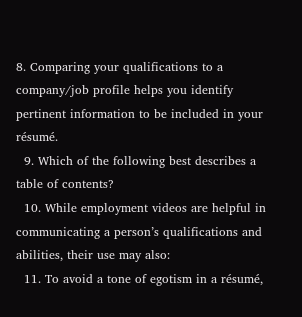8. Comparing your qualifications to a company/job profile helps you identify pertinent information to be included in your résumé.
  9. Which of the following best describes a table of contents?
  10. While employment videos are helpful in communicating a person’s qualifications and abilities, their use may also:
  11. To avoid a tone of egotism in a résumé,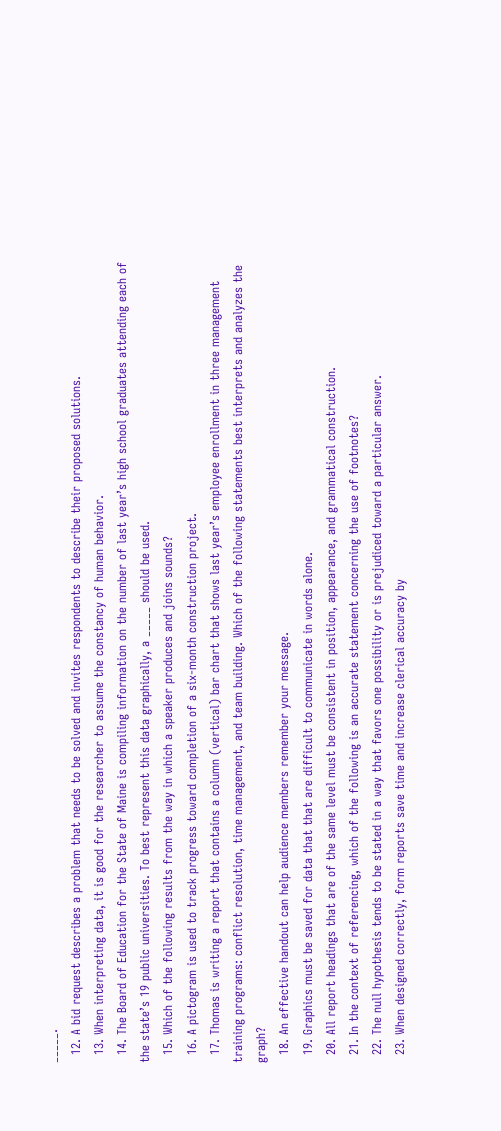_____.
  12. A bid request describes a problem that needs to be solved and invites respondents to describe their proposed solutions.
  13. When interpreting data, it is good for the researcher to assume the constancy of human behavior.
  14. The Board of Education for the State of Maine is compiling information on the number of last year’s high school graduates attending each of the state’s 19 public universities. To best represent this data graphically, a _____ should be used.
  15. Which of the following results from the way in which a speaker produces and joins sounds?
  16. A pictogram is used to track progress toward completion of a six‐month construction project.
  17. Thomas is writing a report that contains a column (vertical) bar chart that shows last year’s employee enrollment in three management training programs: conflict resolution, time management, and team building. Which of the following statements best interprets and analyzes the graph?
  18. An effective handout can help audience members remember your message.
  19. Graphics must be saved for data that that are difficult to communicate in words alone.
  20. All report headings that are of the same level must be consistent in position, appearance, and grammatical construction.
  21. In the context of referencing, which of the following is an accurate statement concerning the use of footnotes?
  22. The null hypothesis tends to be stated in a way that favors one possibility or is prejudiced toward a particular answer.
  23. When designed correctly, form reports save time and increase clerical accuracy by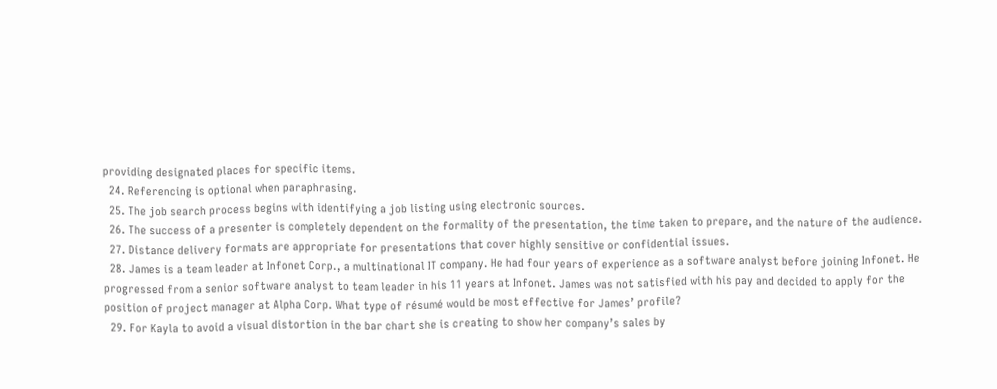providing designated places for specific items.
  24. Referencing is optional when paraphrasing.
  25. The job search process begins with identifying a job listing using electronic sources.
  26. The success of a presenter is completely dependent on the formality of the presentation, the time taken to prepare, and the nature of the audience.
  27. Distance delivery formats are appropriate for presentations that cover highly sensitive or confidential issues.
  28. James is a team leader at Infonet Corp., a multinational IT company. He had four years of experience as a software analyst before joining Infonet. He progressed from a senior software analyst to team leader in his 11 years at Infonet. James was not satisfied with his pay and decided to apply for the position of project manager at Alpha Corp. What type of résumé would be most effective for James’ profile?
  29. For Kayla to avoid a visual distortion in the bar chart she is creating to show her company’s sales by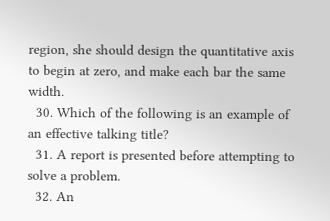region, she should design the quantitative axis to begin at zero, and make each bar the same width.
  30. Which of the following is an example of an effective talking title?
  31. A report is presented before attempting to solve a problem.
  32. An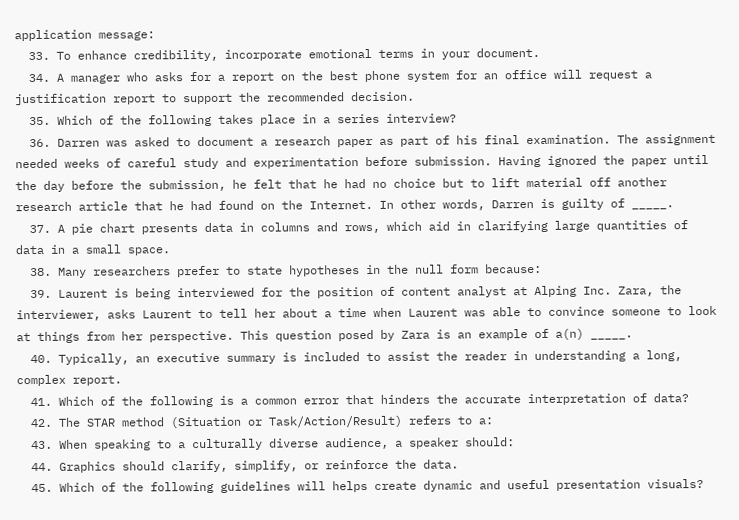application message:
  33. To enhance credibility, incorporate emotional terms in your document.
  34. A manager who asks for a report on the best phone system for an office will request a justification report to support the recommended decision.
  35. Which of the following takes place in a series interview?
  36. Darren was asked to document a research paper as part of his final examination. The assignment needed weeks of careful study and experimentation before submission. Having ignored the paper until the day before the submission, he felt that he had no choice but to lift material off another research article that he had found on the Internet. In other words, Darren is guilty of _____.
  37. A pie chart presents data in columns and rows, which aid in clarifying large quantities of data in a small space.
  38. Many researchers prefer to state hypotheses in the null form because:
  39. Laurent is being interviewed for the position of content analyst at Alping Inc. Zara, the interviewer, asks Laurent to tell her about a time when Laurent was able to convince someone to look at things from her perspective. This question posed by Zara is an example of a(n) _____.
  40. Typically, an executive summary is included to assist the reader in understanding a long, complex report.
  41. Which of the following is a common error that hinders the accurate interpretation of data?
  42. The STAR method (Situation or Task/Action/Result) refers to a:
  43. When speaking to a culturally diverse audience, a speaker should:
  44. Graphics should clarify, simplify, or reinforce the data.
  45. Which of the following guidelines will helps create dynamic and useful presentation visuals?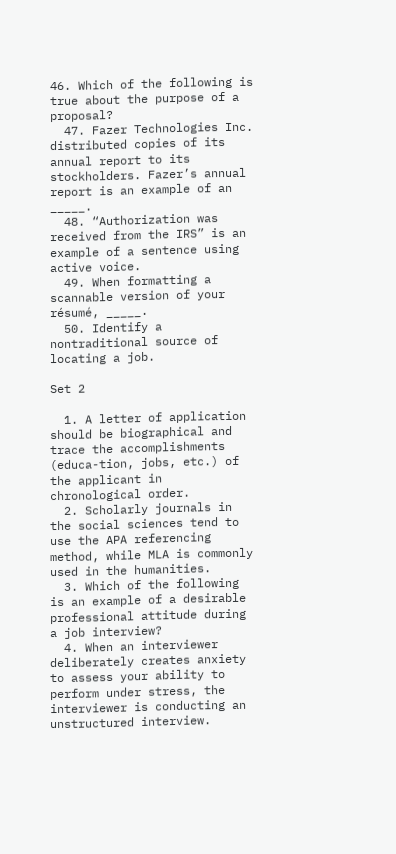46. Which of the following is true about the purpose of a proposal?
  47. Fazer Technologies Inc. distributed copies of its annual report to its stockholders. Fazer’s annual report is an example of an _____.
  48. “Authorization was received from the IRS” is an example of a sentence using active voice.
  49. When formatting a scannable version of your résumé, _____.
  50. Identify a nontraditional source of locating a job.

Set 2

  1. A letter of application should be biographical and trace the accomplishments (educa-tion, jobs, etc.) of the applicant in chronological order.
  2. Scholarly journals in the social sciences tend to use the APA referencing method, while MLA is commonly used in the humanities.
  3. Which of the following is an example of a desirable professional attitude during a job interview?
  4. When an interviewer deliberately creates anxiety to assess your ability to perform under stress, the interviewer is conducting an unstructured interview.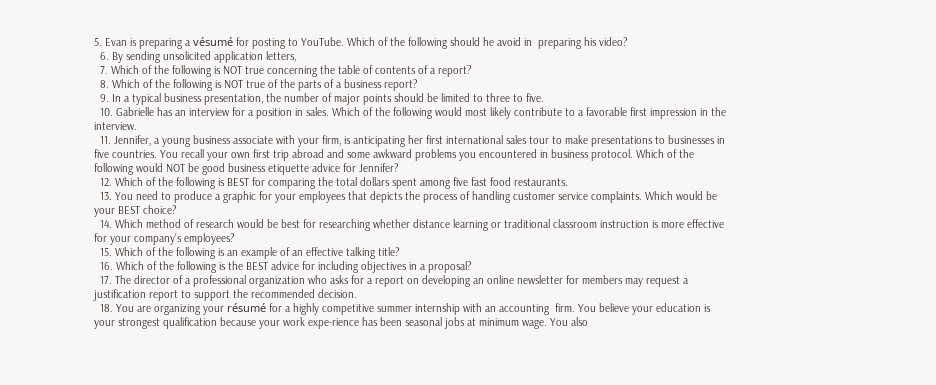5. Evan is preparing a vésumé for posting to YouTube. Which of the following should he avoid in  preparing his video?
  6. By sending unsolicited application letters,
  7. Which of the following is NOT true concerning the table of contents of a report?
  8. Which of the following is NOT true of the parts of a business report?
  9. In a typical business presentation, the number of major points should be limited to three to five.
  10. Gabrielle has an interview for a position in sales. Which of the following would most likely contribute to a favorable first impression in the interview.
  11. Jennifer, a young business associate with your firm, is anticipating her first international sales tour to make presentations to businesses in five countries. You recall your own first trip abroad and some awkward problems you encountered in business protocol. Which of the following would NOT be good business etiquette advice for Jennifer?
  12. Which of the following is BEST for comparing the total dollars spent among five fast food restaurants.
  13. You need to produce a graphic for your employees that depicts the process of handling customer service complaints. Which would be your BEST choice?
  14. Which method of research would be best for researching whether distance learning or traditional classroom instruction is more effective for your company’s employees?
  15. Which of the following is an example of an effective talking title?
  16. Which of the following is the BEST advice for including objectives in a proposal?
  17. The director of a professional organization who asks for a report on developing an online newsletter for members may request a justification report to support the recommended decision.
  18. You are organizing your résumé for a highly competitive summer internship with an accounting  firm. You believe your education is your strongest qualification because your work expe-rience has been seasonal jobs at minimum wage. You also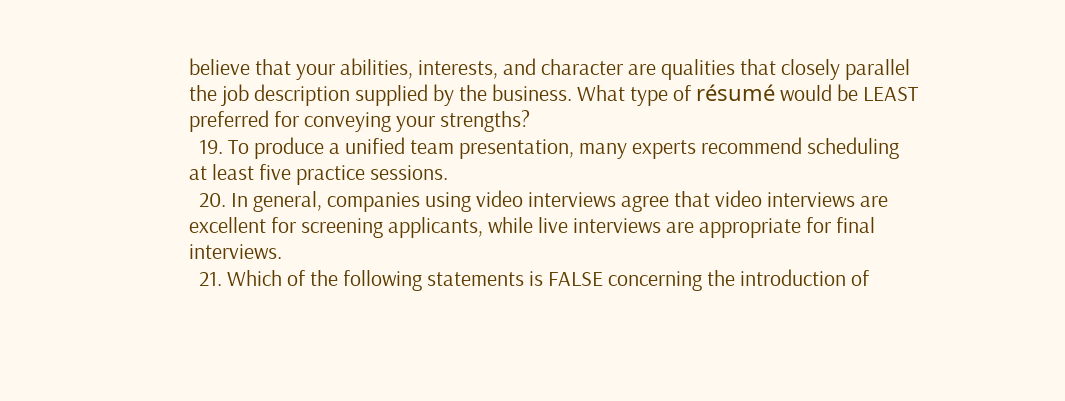believe that your abilities, interests, and character are qualities that closely parallel the job description supplied by the business. What type of résumé would be LEAST preferred for conveying your strengths?
  19. To produce a unified team presentation, many experts recommend scheduling at least five practice sessions.
  20. In general, companies using video interviews agree that video interviews are excellent for screening applicants, while live interviews are appropriate for final interviews.
  21. Which of the following statements is FALSE concerning the introduction of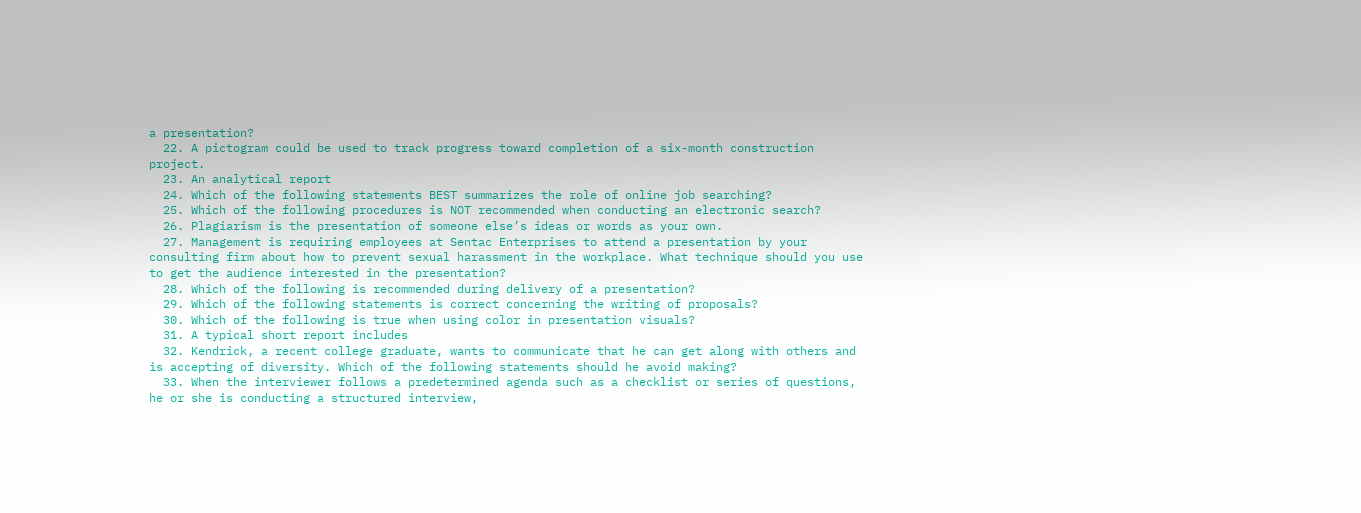a presentation?
  22. A pictogram could be used to track progress toward completion of a six-month construction project.
  23. An analytical report
  24. Which of the following statements BEST summarizes the role of online job searching?
  25. Which of the following procedures is NOT recommended when conducting an electronic search?
  26. Plagiarism is the presentation of someone else’s ideas or words as your own.
  27. Management is requiring employees at Sentac Enterprises to attend a presentation by your consulting firm about how to prevent sexual harassment in the workplace. What technique should you use to get the audience interested in the presentation?
  28. Which of the following is recommended during delivery of a presentation?
  29. Which of the following statements is correct concerning the writing of proposals?
  30. Which of the following is true when using color in presentation visuals?
  31. A typical short report includes
  32. Kendrick, a recent college graduate, wants to communicate that he can get along with others and is accepting of diversity. Which of the following statements should he avoid making?
  33. When the interviewer follows a predetermined agenda such as a checklist or series of questions, he or she is conducting a structured interview,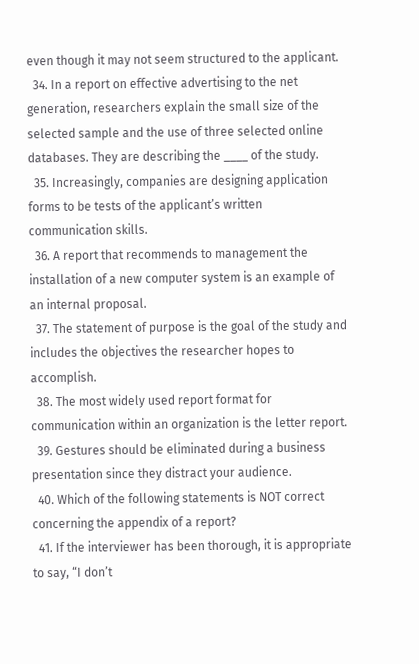even though it may not seem structured to the applicant.
  34. In a report on effective advertising to the net generation, researchers explain the small size of the selected sample and the use of three selected online databases. They are describing the ____ of the study.
  35. Increasingly, companies are designing application forms to be tests of the applicant’s written communication skills.
  36. A report that recommends to management the installation of a new computer system is an example of an internal proposal.
  37. The statement of purpose is the goal of the study and includes the objectives the researcher hopes to accomplish.
  38. The most widely used report format for communication within an organization is the letter report.
  39. Gestures should be eliminated during a business presentation since they distract your audience.
  40. Which of the following statements is NOT correct concerning the appendix of a report?
  41. If the interviewer has been thorough, it is appropriate to say, “I don’t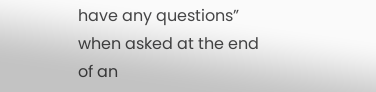have any questions” when asked at the end of an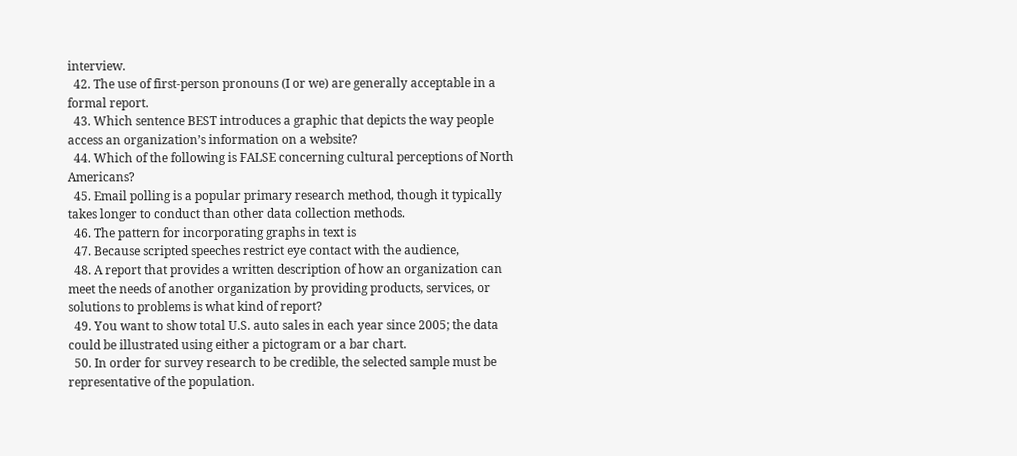interview.
  42. The use of first-person pronouns (I or we) are generally acceptable in a formal report.
  43. Which sentence BEST introduces a graphic that depicts the way people access an organization’s information on a website?
  44. Which of the following is FALSE concerning cultural perceptions of North Americans?
  45. Email polling is a popular primary research method, though it typically takes longer to conduct than other data collection methods.
  46. The pattern for incorporating graphs in text is
  47. Because scripted speeches restrict eye contact with the audience,
  48. A report that provides a written description of how an organization can meet the needs of another organization by providing products, services, or solutions to problems is what kind of report?
  49. You want to show total U.S. auto sales in each year since 2005; the data could be illustrated using either a pictogram or a bar chart.
  50. In order for survey research to be credible, the selected sample must be representative of the population.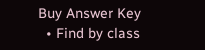Buy Answer Key
  • Find by class